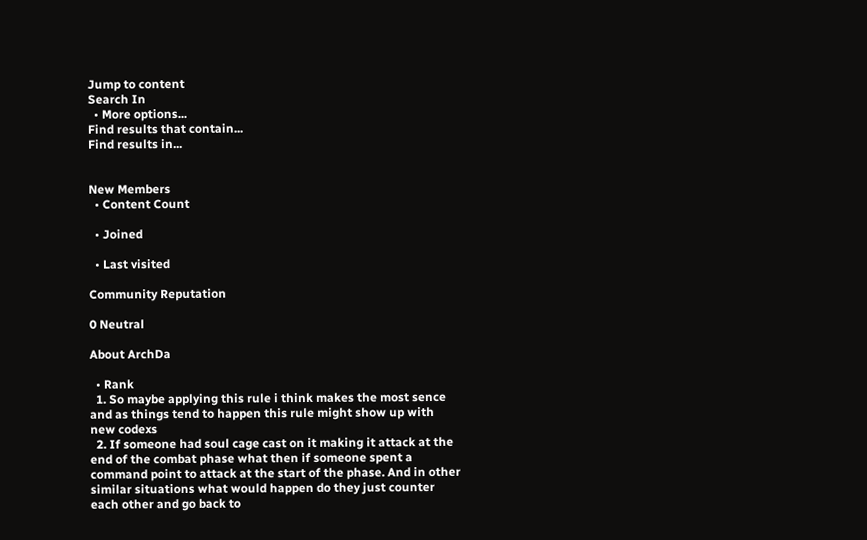Jump to content
Search In
  • More options...
Find results that contain...
Find results in...


New Members
  • Content Count

  • Joined

  • Last visited

Community Reputation

0 Neutral

About ArchDa

  • Rank
  1. So maybe applying this rule i think makes the most sence and as things tend to happen this rule might show up with new codexs
  2. If someone had soul cage cast on it making it attack at the end of the combat phase what then if someone spent a command point to attack at the start of the phase. And in other similar situations what would happen do they just counter each other and go back to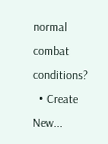normal combat conditions?
  • Create New...